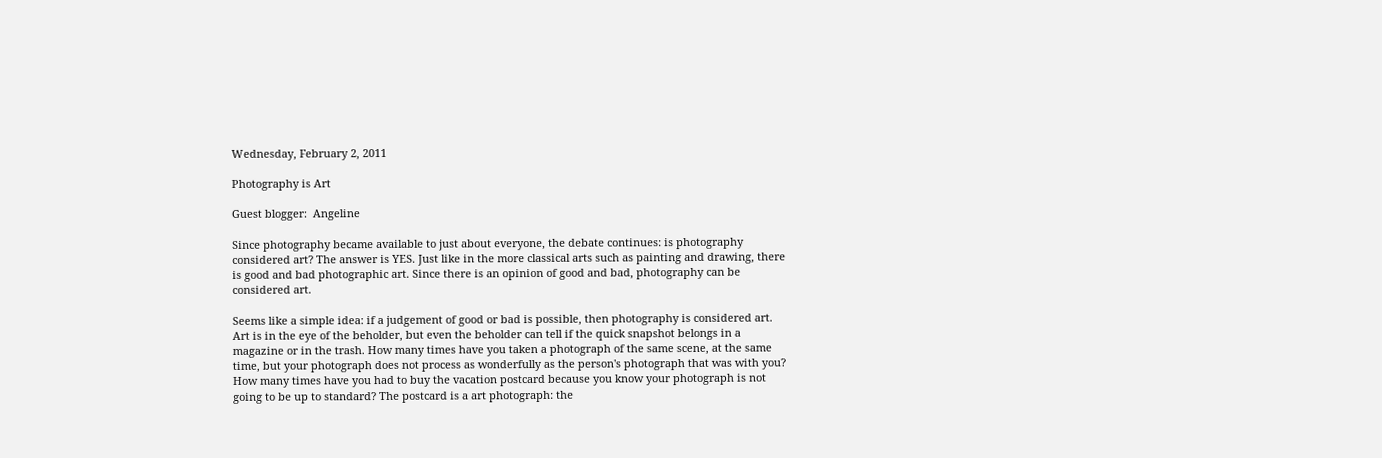Wednesday, February 2, 2011

Photography is Art

Guest blogger:  Angeline

Since photography became available to just about everyone, the debate continues: is photography considered art? The answer is YES. Just like in the more classical arts such as painting and drawing, there is good and bad photographic art. Since there is an opinion of good and bad, photography can be considered art.

Seems like a simple idea: if a judgement of good or bad is possible, then photography is considered art. Art is in the eye of the beholder, but even the beholder can tell if the quick snapshot belongs in a magazine or in the trash. How many times have you taken a photograph of the same scene, at the same time, but your photograph does not process as wonderfully as the person's photograph that was with you? How many times have you had to buy the vacation postcard because you know your photograph is not going to be up to standard? The postcard is a art photograph: the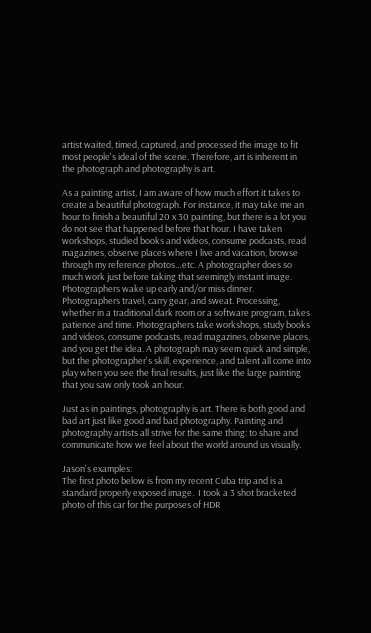artist waited, timed, captured, and processed the image to fit most people's ideal of the scene. Therefore, art is inherent in the photograph and photography is art.

As a painting artist, I am aware of how much effort it takes to create a beautiful photograph. For instance, it may take me an hour to finish a beautiful 20 x 30 painting, but there is a lot you do not see that happened before that hour. I have taken workshops, studied books and videos, consume podcasts, read magazines, observe places where I live and vacation, browse through my reference photos…etc. A photographer does so much work just before taking that seemingly instant image. Photographers wake up early and/or miss dinner. Photographers travel, carry gear, and sweat. Processing, whether in a traditional dark room or a software program, takes patience and time. Photographers take workshops, study books and videos, consume podcasts, read magazines, observe places, and you get the idea. A photograph may seem quick and simple, but the photographer's skill, experience, and talent all come into play when you see the final results, just like the large painting that you saw only took an hour.

Just as in paintings, photography is art. There is both good and bad art just like good and bad photography. Painting and photography artists all strive for the same thing: to share and communicate how we feel about the world around us visually.

Jason's examples:
The first photo below is from my recent Cuba trip and is a standard properly exposed image.  I took a 3 shot bracketed photo of this car for the purposes of HDR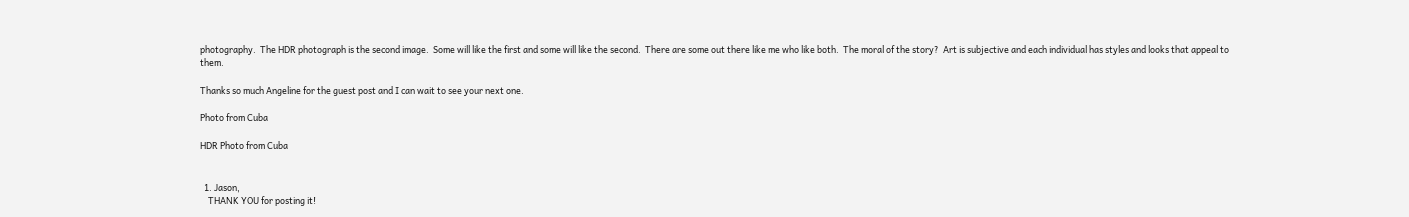photography.  The HDR photograph is the second image.  Some will like the first and some will like the second.  There are some out there like me who like both.  The moral of the story?  Art is subjective and each individual has styles and looks that appeal to them.

Thanks so much Angeline for the guest post and I can wait to see your next one.

Photo from Cuba

HDR Photo from Cuba


  1. Jason,
    THANK YOU for posting it!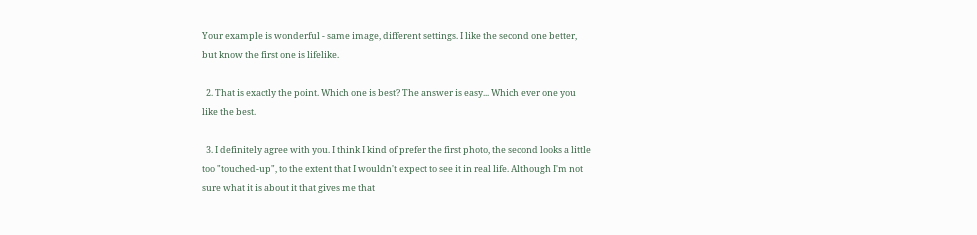Your example is wonderful - same image, different settings. I like the second one better, but know the first one is lifelike.

  2. That is exactly the point. Which one is best? The answer is easy... Which ever one you like the best.

  3. I definitely agree with you. I think I kind of prefer the first photo, the second looks a little too "touched-up", to the extent that I wouldn't expect to see it in real life. Although I'm not sure what it is about it that gives me that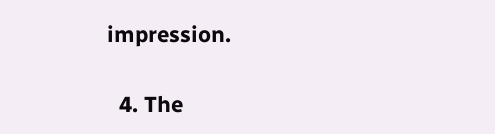impression.

  4. The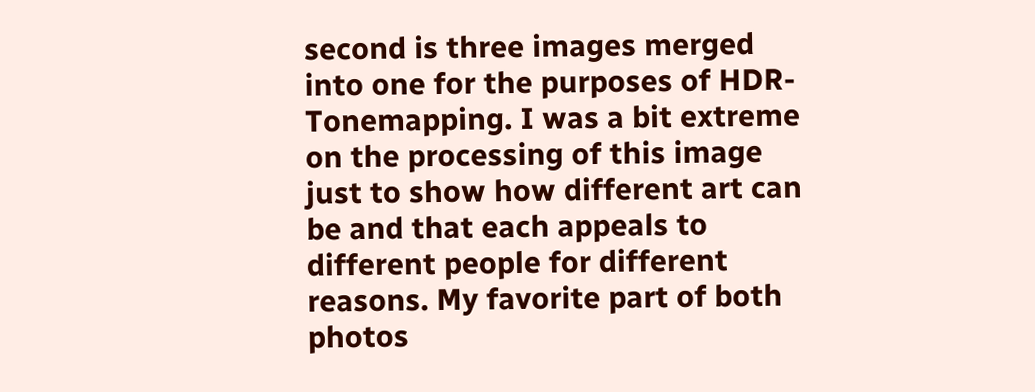second is three images merged into one for the purposes of HDR-Tonemapping. I was a bit extreme on the processing of this image just to show how different art can be and that each appeals to different people for different reasons. My favorite part of both photos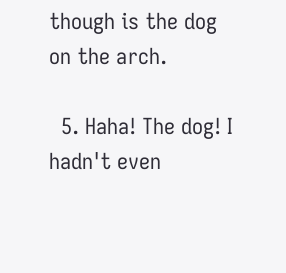though is the dog on the arch.

  5. Haha! The dog! I hadn't even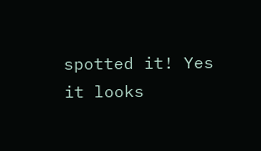spotted it! Yes it looks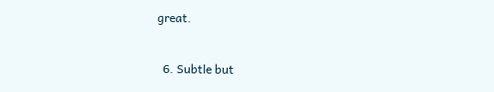great.

  6. Subtle but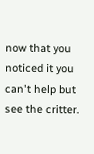now that you noticed it you can't help but see the critter.